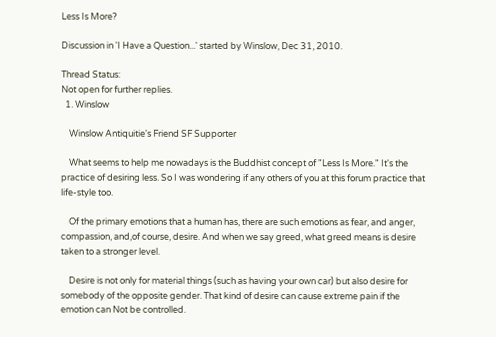Less Is More?

Discussion in 'I Have a Question...' started by Winslow, Dec 31, 2010.

Thread Status:
Not open for further replies.
  1. Winslow

    Winslow Antiquitie's Friend SF Supporter

    What seems to help me nowadays is the Buddhist concept of "Less Is More." It's the practice of desiring less. So I was wondering if any others of you at this forum practice that life-style too.

    Of the primary emotions that a human has, there are such emotions as fear, and anger, compassion, and,of course, desire. And when we say greed, what greed means is desire taken to a stronger level.

    Desire is not only for material things (such as having your own car) but also desire for somebody of the opposite gender. That kind of desire can cause extreme pain if the emotion can Not be controlled.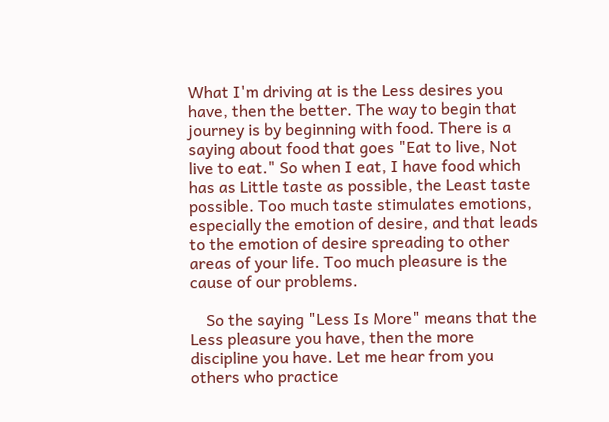What I'm driving at is the Less desires you have, then the better. The way to begin that journey is by beginning with food. There is a saying about food that goes "Eat to live, Not live to eat." So when I eat, I have food which has as Little taste as possible, the Least taste possible. Too much taste stimulates emotions, especially the emotion of desire, and that leads to the emotion of desire spreading to other areas of your life. Too much pleasure is the cause of our problems.

    So the saying "Less Is More" means that the Less pleasure you have, then the more discipline you have. Let me hear from you others who practice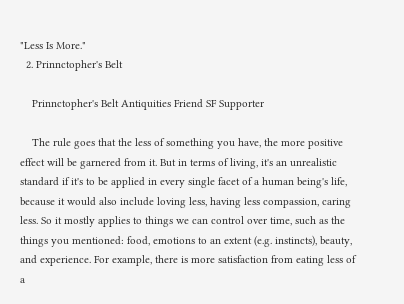"Less Is More."
  2. Prinnctopher's Belt

    Prinnctopher's Belt Antiquities Friend SF Supporter

    The rule goes that the less of something you have, the more positive effect will be garnered from it. But in terms of living, it's an unrealistic standard if it's to be applied in every single facet of a human being's life, because it would also include loving less, having less compassion, caring less. So it mostly applies to things we can control over time, such as the things you mentioned: food, emotions to an extent (e.g. instincts), beauty, and experience. For example, there is more satisfaction from eating less of a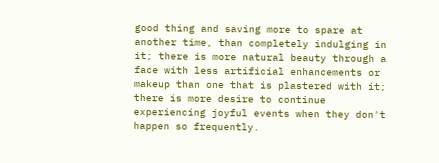good thing and saving more to spare at another time, than completely indulging in it; there is more natural beauty through a face with less artificial enhancements or makeup than one that is plastered with it; there is more desire to continue experiencing joyful events when they don't happen so frequently.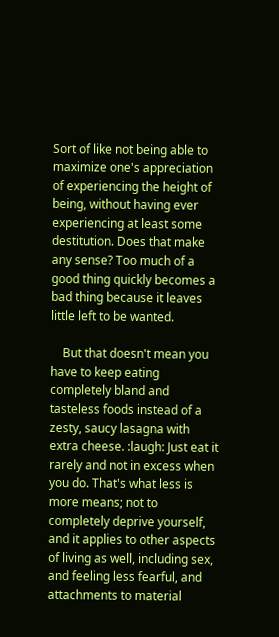Sort of like not being able to maximize one's appreciation of experiencing the height of being, without having ever experiencing at least some destitution. Does that make any sense? Too much of a good thing quickly becomes a bad thing because it leaves little left to be wanted.

    But that doesn't mean you have to keep eating completely bland and tasteless foods instead of a zesty, saucy lasagna with extra cheese. :laugh: Just eat it rarely and not in excess when you do. That's what less is more means; not to completely deprive yourself, and it applies to other aspects of living as well, including sex, and feeling less fearful, and attachments to material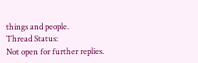things and people.
Thread Status:
Not open for further replies.